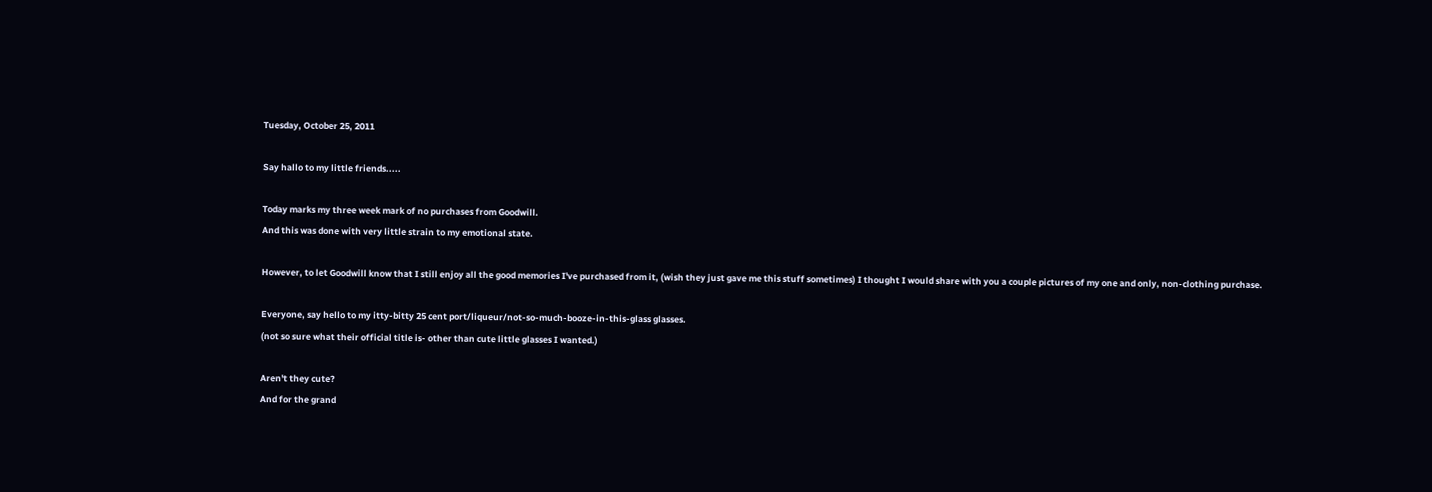Tuesday, October 25, 2011

Say hallo to my little friends.....

Today marks my three week mark of no purchases from Goodwill.
And this was done with very little strain to my emotional state.

However, to let Goodwill know that I still enjoy all the good memories I've purchased from it, (wish they just gave me this stuff sometimes) I thought I would share with you a couple pictures of my one and only, non-clothing purchase.

Everyone, say hello to my itty-bitty 25 cent port/liqueur/not-so-much-booze-in-this-glass glasses.
(not so sure what their official title is- other than cute little glasses I wanted.)

Aren't they cute?
And for the grand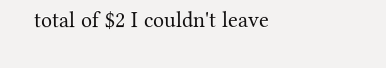total of $2 I couldn't leave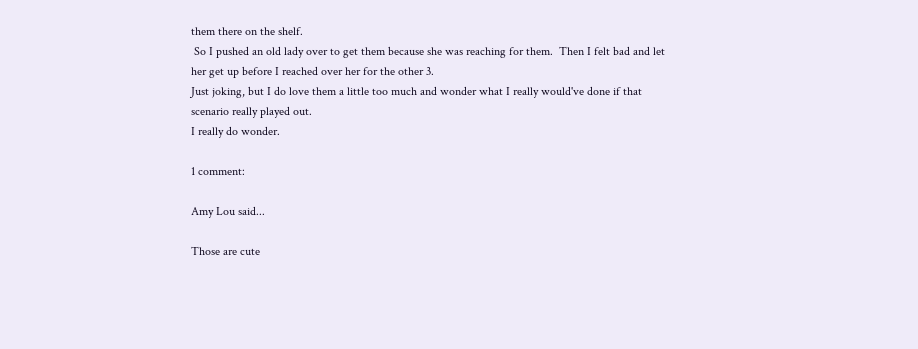them there on the shelf.
 So I pushed an old lady over to get them because she was reaching for them.  Then I felt bad and let her get up before I reached over her for the other 3.
Just joking, but I do love them a little too much and wonder what I really would've done if that scenario really played out.
I really do wonder.

1 comment:

Amy Lou said...

Those are cute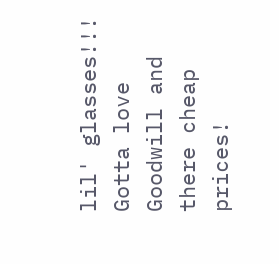lil' glasses!!! Gotta love Goodwill and there cheap prices!